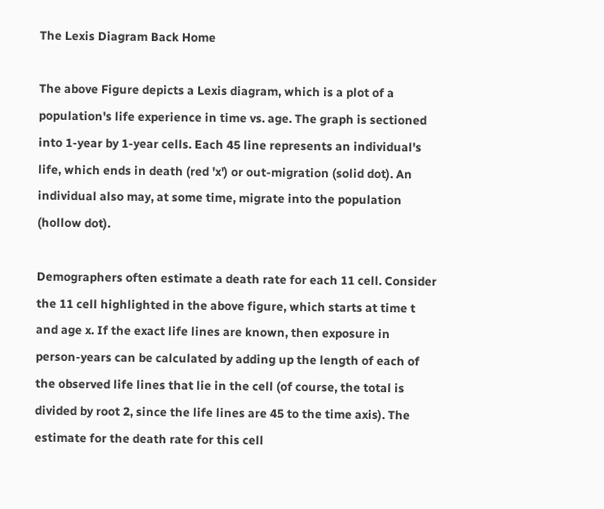The Lexis Diagram Back Home

The above Figure depicts a Lexis diagram, which is a plot of a population's life experience in time vs. age. The graph is sectioned into 1-year by 1-year cells. Each 45 line represents an individual's life, which ends in death (red 'x') or out-migration (solid dot). An individual also may, at some time, migrate into the population (hollow dot).

Demographers often estimate a death rate for each 11 cell. Consider the 11 cell highlighted in the above figure, which starts at time t and age x. If the exact life lines are known, then exposure in person-years can be calculated by adding up the length of each of the observed life lines that lie in the cell (of course, the total is divided by root 2, since the life lines are 45 to the time axis). The estimate for the death rate for this cell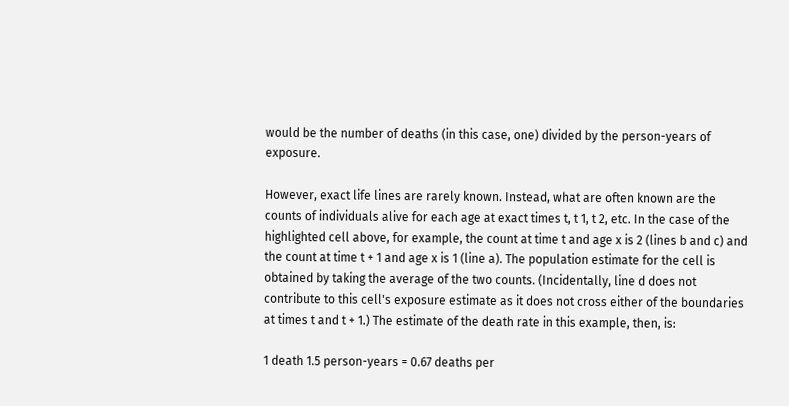would be the number of deaths (in this case, one) divided by the person-years of exposure.

However, exact life lines are rarely known. Instead, what are often known are the counts of individuals alive for each age at exact times t, t 1, t 2, etc. In the case of the highlighted cell above, for example, the count at time t and age x is 2 (lines b and c) and the count at time t + 1 and age x is 1 (line a). The population estimate for the cell is obtained by taking the average of the two counts. (Incidentally, line d does not contribute to this cell's exposure estimate as it does not cross either of the boundaries at times t and t + 1.) The estimate of the death rate in this example, then, is:

1 death 1.5 person-years = 0.67 deaths per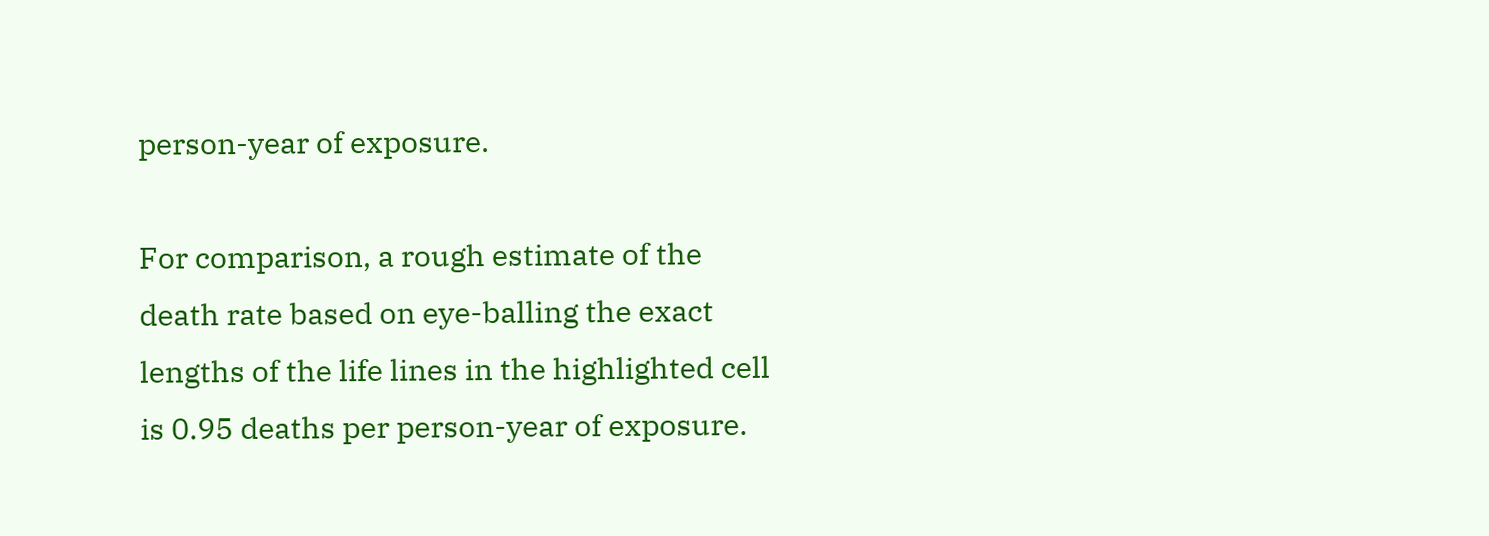person-year of exposure.

For comparison, a rough estimate of the death rate based on eye-balling the exact lengths of the life lines in the highlighted cell is 0.95 deaths per person-year of exposure.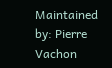Maintained by: Pierre Vachon